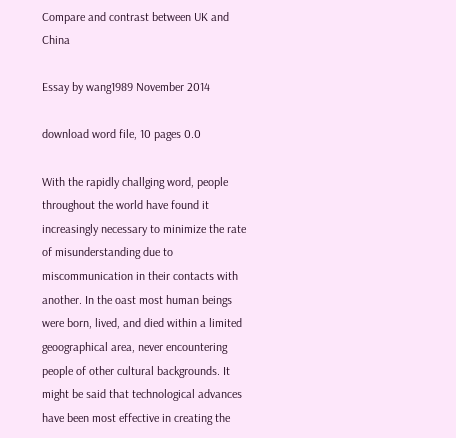Compare and contrast between UK and China

Essay by wang1989 November 2014

download word file, 10 pages 0.0

With the rapidly challging word, people throughout the world have found it increasingly necessary to minimize the rate of misunderstanding due to miscommunication in their contacts with another. In the oast most human beings were born, lived, and died within a limited geoographical area, never encountering people of other cultural backgrounds. It might be said that technological advances have been most effective in creating the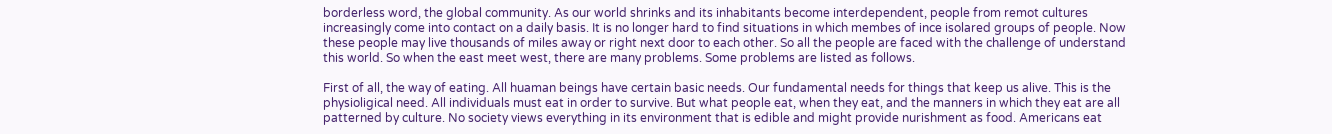borderless word, the global community. As our world shrinks and its inhabitants become interdependent, people from remot cultures increasingly come into contact on a daily basis. It is no longer hard to find situations in which membes of ince isolared groups of people. Now these people may live thousands of miles away or right next door to each other. So all the people are faced with the challenge of understand this world. So when the east meet west, there are many problems. Some problems are listed as follows.

First of all, the way of eating. All huaman beings have certain basic needs. Our fundamental needs for things that keep us alive. This is the physioligical need. All individuals must eat in order to survive. But what people eat, when they eat, and the manners in which they eat are all patterned by culture. No society views everything in its environment that is edible and might provide nurishment as food. Americans eat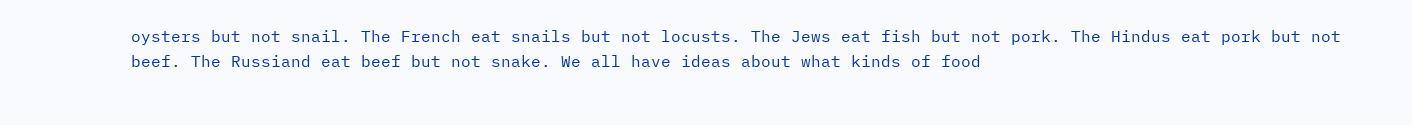oysters but not snail. The French eat snails but not locusts. The Jews eat fish but not pork. The Hindus eat pork but not beef. The Russiand eat beef but not snake. We all have ideas about what kinds of food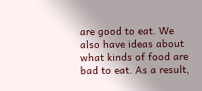are good to eat. We also have ideas about what kinds of food are bad to eat. As a result,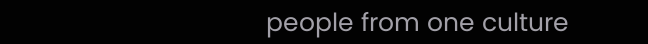people from one culture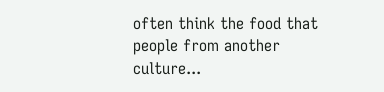often think the food that people from another culture...